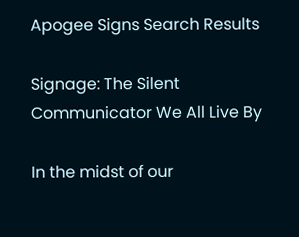Apogee Signs Search Results

Signage: The Silent Communicator We All Live By

In the midst of our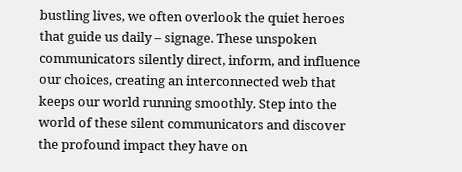bustling lives, we often overlook the quiet heroes that guide us daily – signage. These unspoken communicators silently direct, inform, and influence our choices, creating an interconnected web that keeps our world running smoothly. Step into the world of these silent communicators and discover the profound impact they have on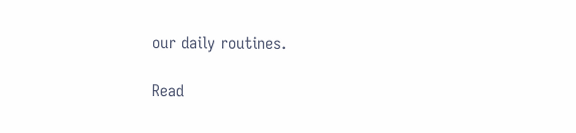our daily routines.

Read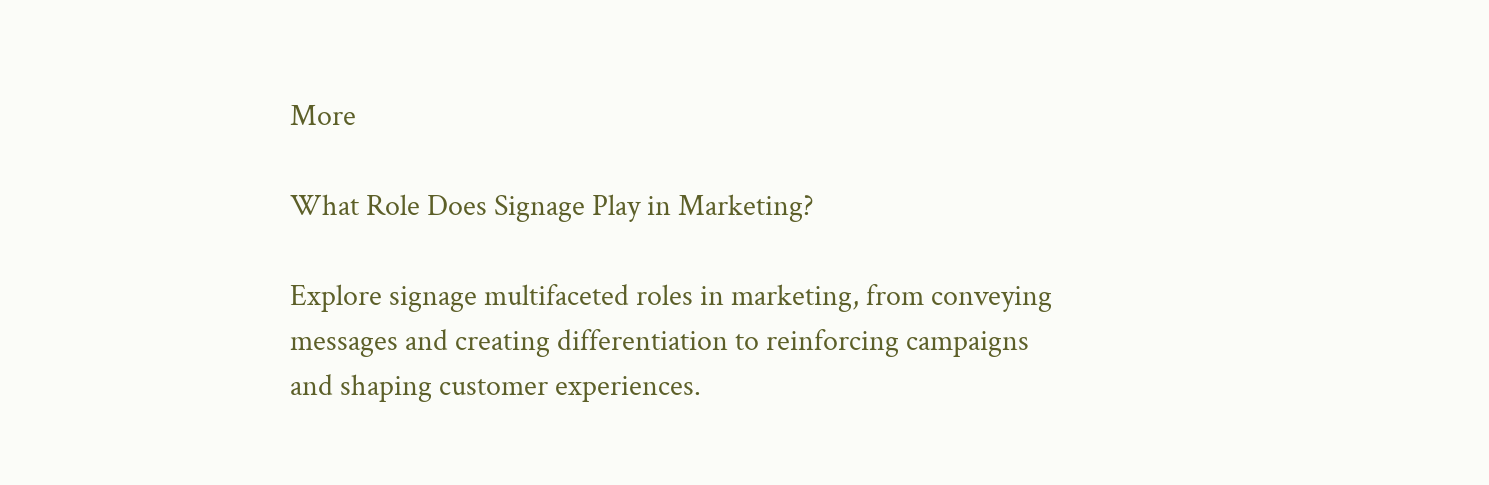More

What Role Does Signage Play in Marketing?

Explore signage multifaceted roles in marketing, from conveying messages and creating differentiation to reinforcing campaigns and shaping customer experiences.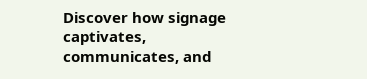Discover how signage captivates, communicates, and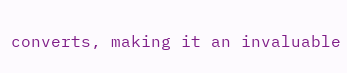converts, making it an invaluable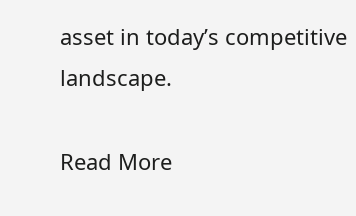asset in today’s competitive landscape.

Read More